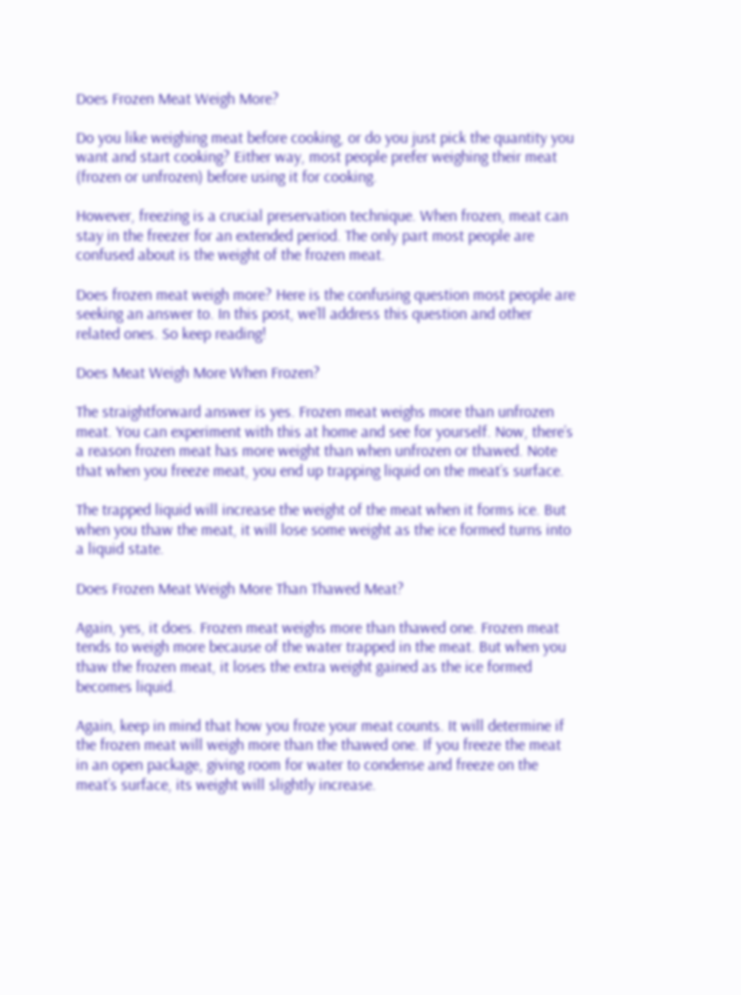Does Frozen Meat Weigh More?

Do you like weighing meat before cooking, or do you just pick the quantity you want and start cooking? Either way, most people prefer weighing their meat (frozen or unfrozen) before using it for cooking.

However, freezing is a crucial preservation technique. When frozen, meat can stay in the freezer for an extended period. The only part most people are confused about is the weight of the frozen meat.

Does frozen meat weigh more? Here is the confusing question most people are seeking an answer to. In this post, we’ll address this question and other related ones. So keep reading!

Does Meat Weigh More When Frozen?

The straightforward answer is yes. Frozen meat weighs more than unfrozen meat. You can experiment with this at home and see for yourself. Now, there’s a reason frozen meat has more weight than when unfrozen or thawed. Note that when you freeze meat, you end up trapping liquid on the meat’s surface.

The trapped liquid will increase the weight of the meat when it forms ice. But when you thaw the meat, it will lose some weight as the ice formed turns into a liquid state.

Does Frozen Meat Weigh More Than Thawed Meat?

Again, yes, it does. Frozen meat weighs more than thawed one. Frozen meat tends to weigh more because of the water trapped in the meat. But when you thaw the frozen meat, it loses the extra weight gained as the ice formed becomes liquid.

Again, keep in mind that how you froze your meat counts. It will determine if the frozen meat will weigh more than the thawed one. If you freeze the meat in an open package, giving room for water to condense and freeze on the meat’s surface, its weight will slightly increase.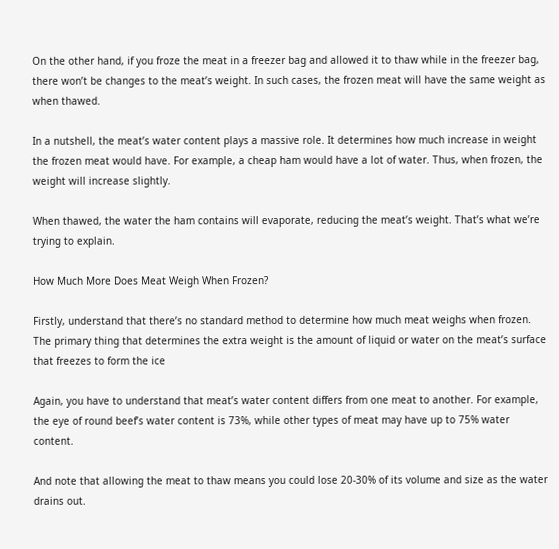On the other hand, if you froze the meat in a freezer bag and allowed it to thaw while in the freezer bag, there won’t be changes to the meat’s weight. In such cases, the frozen meat will have the same weight as when thawed.

In a nutshell, the meat’s water content plays a massive role. It determines how much increase in weight the frozen meat would have. For example, a cheap ham would have a lot of water. Thus, when frozen, the weight will increase slightly.

When thawed, the water the ham contains will evaporate, reducing the meat’s weight. That’s what we’re trying to explain.

How Much More Does Meat Weigh When Frozen?

Firstly, understand that there’s no standard method to determine how much meat weighs when frozen. The primary thing that determines the extra weight is the amount of liquid or water on the meat’s surface that freezes to form the ice

Again, you have to understand that meat’s water content differs from one meat to another. For example, the eye of round beef’s water content is 73%, while other types of meat may have up to 75% water content.

And note that allowing the meat to thaw means you could lose 20-30% of its volume and size as the water drains out.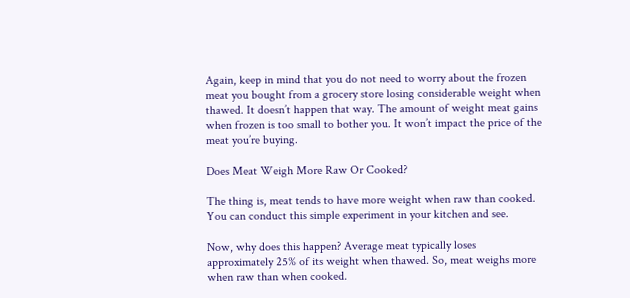Again, keep in mind that you do not need to worry about the frozen meat you bought from a grocery store losing considerable weight when thawed. It doesn’t happen that way. The amount of weight meat gains when frozen is too small to bother you. It won’t impact the price of the meat you’re buying.

Does Meat Weigh More Raw Or Cooked?

The thing is, meat tends to have more weight when raw than cooked. You can conduct this simple experiment in your kitchen and see.

Now, why does this happen? Average meat typically loses approximately 25% of its weight when thawed. So, meat weighs more when raw than when cooked.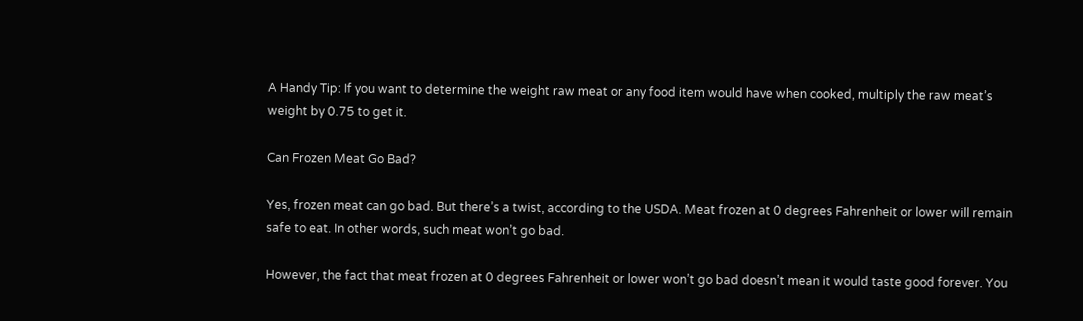A Handy Tip: If you want to determine the weight raw meat or any food item would have when cooked, multiply the raw meat’s weight by 0.75 to get it.

Can Frozen Meat Go Bad?

Yes, frozen meat can go bad. But there’s a twist, according to the USDA. Meat frozen at 0 degrees Fahrenheit or lower will remain safe to eat. In other words, such meat won’t go bad.

However, the fact that meat frozen at 0 degrees Fahrenheit or lower won’t go bad doesn’t mean it would taste good forever. You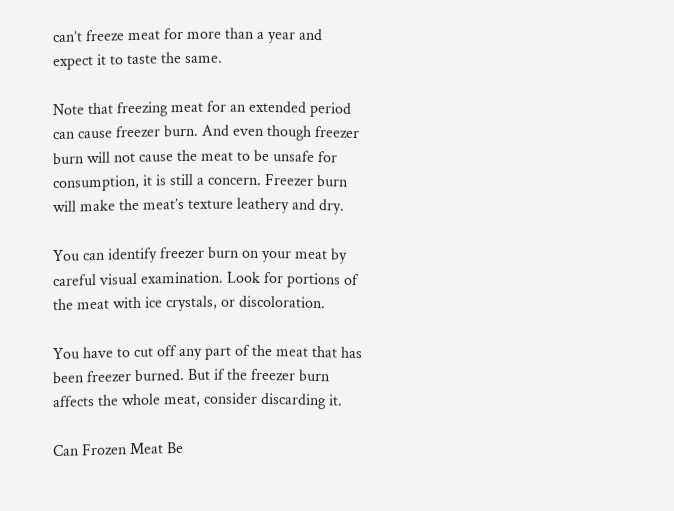can’t freeze meat for more than a year and expect it to taste the same.

Note that freezing meat for an extended period can cause freezer burn. And even though freezer burn will not cause the meat to be unsafe for consumption, it is still a concern. Freezer burn will make the meat’s texture leathery and dry.

You can identify freezer burn on your meat by careful visual examination. Look for portions of the meat with ice crystals, or discoloration.

You have to cut off any part of the meat that has been freezer burned. But if the freezer burn affects the whole meat, consider discarding it.

Can Frozen Meat Be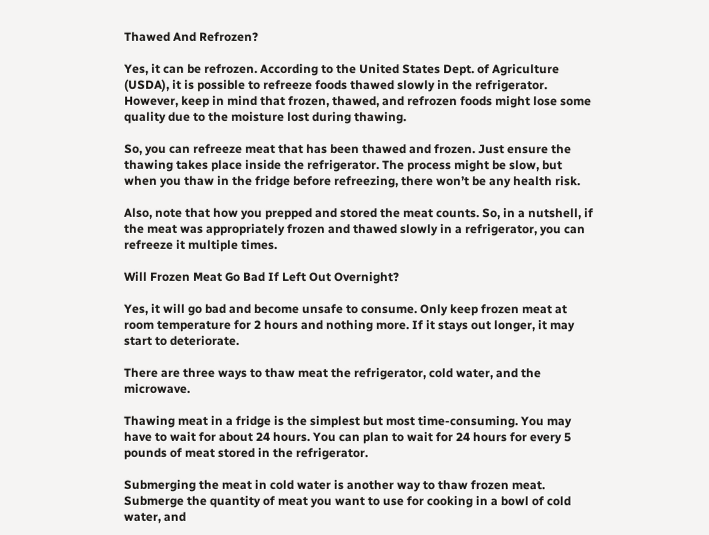Thawed And Refrozen?

Yes, it can be refrozen. According to the United States Dept. of Agriculture (USDA), it is possible to refreeze foods thawed slowly in the refrigerator. However, keep in mind that frozen, thawed, and refrozen foods might lose some quality due to the moisture lost during thawing.

So, you can refreeze meat that has been thawed and frozen. Just ensure the thawing takes place inside the refrigerator. The process might be slow, but when you thaw in the fridge before refreezing, there won’t be any health risk.

Also, note that how you prepped and stored the meat counts. So, in a nutshell, if the meat was appropriately frozen and thawed slowly in a refrigerator, you can refreeze it multiple times.

Will Frozen Meat Go Bad If Left Out Overnight?

Yes, it will go bad and become unsafe to consume. Only keep frozen meat at room temperature for 2 hours and nothing more. If it stays out longer, it may start to deteriorate.

There are three ways to thaw meat the refrigerator, cold water, and the microwave.

Thawing meat in a fridge is the simplest but most time-consuming. You may have to wait for about 24 hours. You can plan to wait for 24 hours for every 5 pounds of meat stored in the refrigerator.

Submerging the meat in cold water is another way to thaw frozen meat. Submerge the quantity of meat you want to use for cooking in a bowl of cold water, and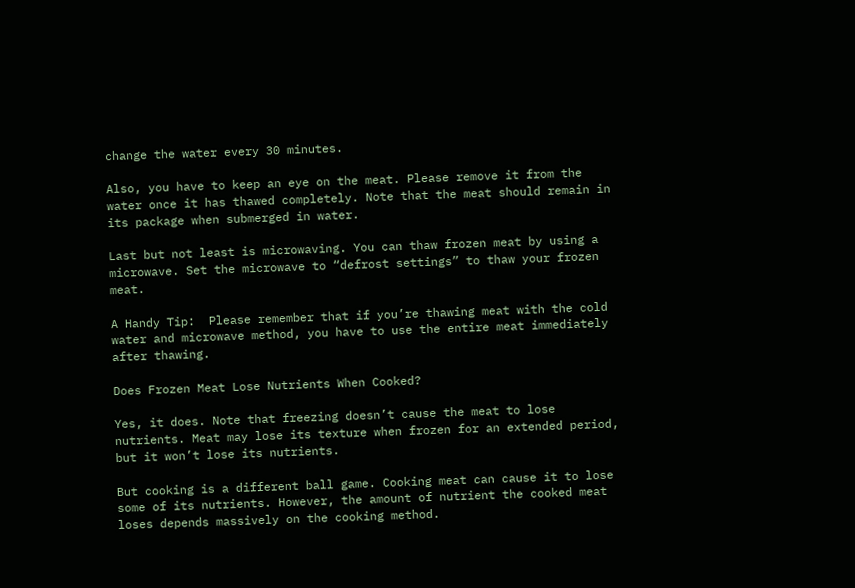change the water every 30 minutes.

Also, you have to keep an eye on the meat. Please remove it from the water once it has thawed completely. Note that the meat should remain in its package when submerged in water.

Last but not least is microwaving. You can thaw frozen meat by using a microwave. Set the microwave to “defrost settings” to thaw your frozen meat.

A Handy Tip:  Please remember that if you’re thawing meat with the cold water and microwave method, you have to use the entire meat immediately after thawing.

Does Frozen Meat Lose Nutrients When Cooked?

Yes, it does. Note that freezing doesn’t cause the meat to lose nutrients. Meat may lose its texture when frozen for an extended period, but it won’t lose its nutrients.

But cooking is a different ball game. Cooking meat can cause it to lose some of its nutrients. However, the amount of nutrient the cooked meat loses depends massively on the cooking method.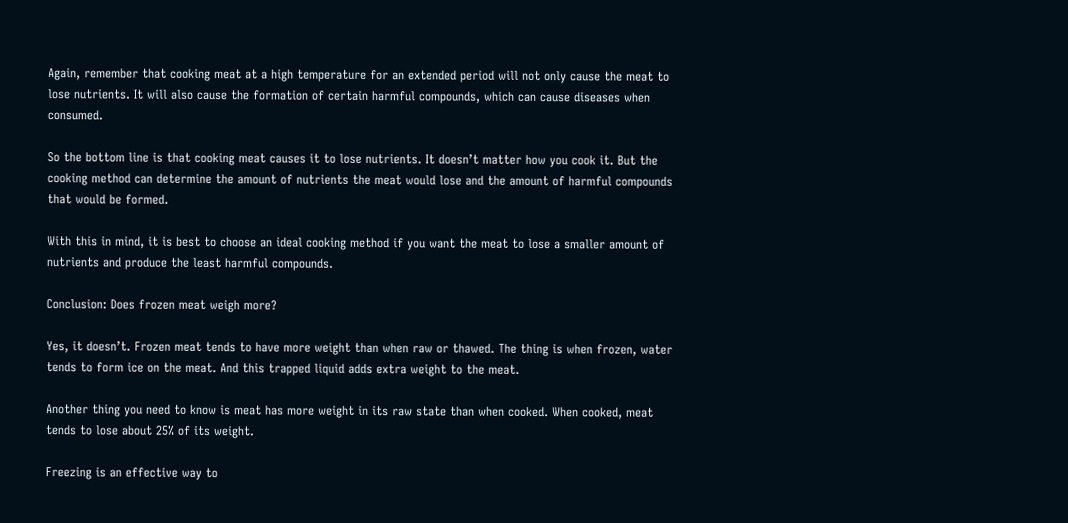Again, remember that cooking meat at a high temperature for an extended period will not only cause the meat to lose nutrients. It will also cause the formation of certain harmful compounds, which can cause diseases when consumed.

So the bottom line is that cooking meat causes it to lose nutrients. It doesn’t matter how you cook it. But the cooking method can determine the amount of nutrients the meat would lose and the amount of harmful compounds that would be formed.

With this in mind, it is best to choose an ideal cooking method if you want the meat to lose a smaller amount of nutrients and produce the least harmful compounds.

Conclusion: Does frozen meat weigh more?

Yes, it doesn’t. Frozen meat tends to have more weight than when raw or thawed. The thing is when frozen, water tends to form ice on the meat. And this trapped liquid adds extra weight to the meat.

Another thing you need to know is meat has more weight in its raw state than when cooked. When cooked, meat tends to lose about 25% of its weight.

Freezing is an effective way to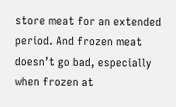store meat for an extended period. And frozen meat doesn’t go bad, especially when frozen at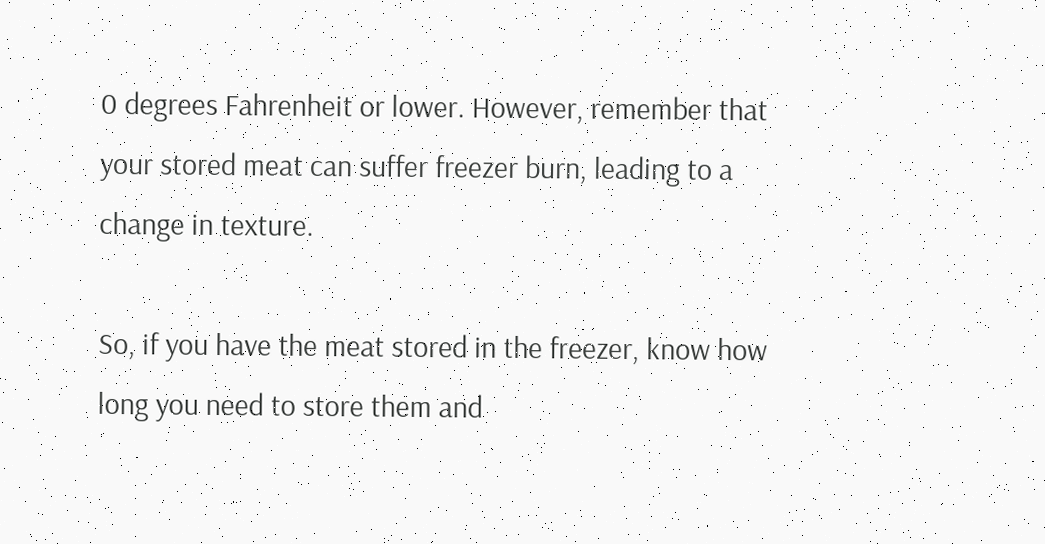0 degrees Fahrenheit or lower. However, remember that your stored meat can suffer freezer burn, leading to a change in texture.

So, if you have the meat stored in the freezer, know how long you need to store them and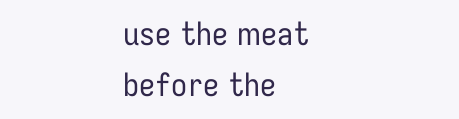use the meat before the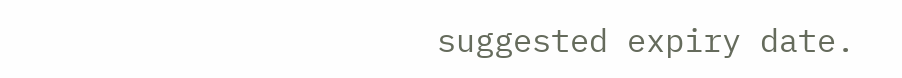suggested expiry date.